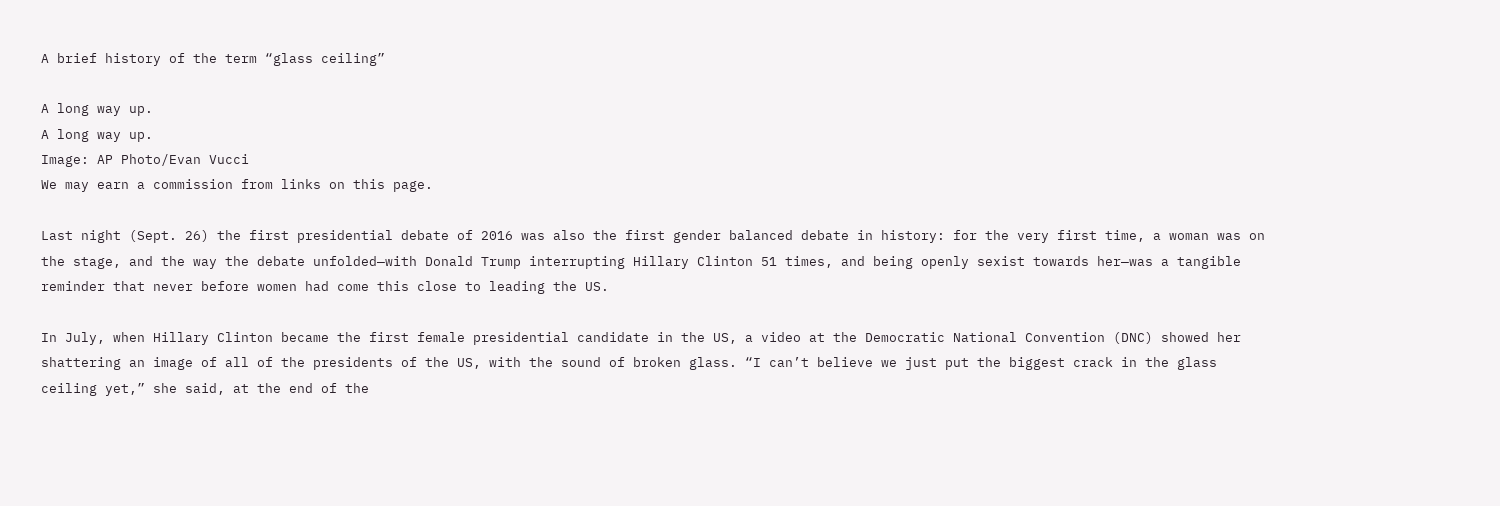A brief history of the term “glass ceiling”

A long way up.
A long way up.
Image: AP Photo/Evan Vucci
We may earn a commission from links on this page.

Last night (Sept. 26) the first presidential debate of 2016 was also the first gender balanced debate in history: for the very first time, a woman was on the stage, and the way the debate unfolded—with Donald Trump interrupting Hillary Clinton 51 times, and being openly sexist towards her—was a tangible reminder that never before women had come this close to leading the US.

In July, when Hillary Clinton became the first female presidential candidate in the US, a video at the Democratic National Convention (DNC) showed her shattering an image of all of the presidents of the US, with the sound of broken glass. “I can’t believe we just put the biggest crack in the glass ceiling yet,” she said, at the end of the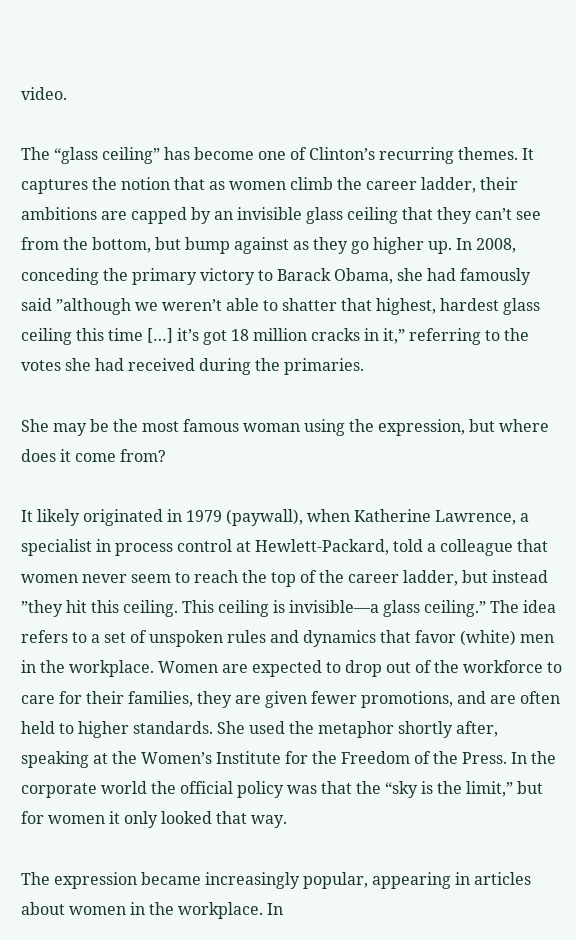video.

The “glass ceiling” has become one of Clinton’s recurring themes. It captures the notion that as women climb the career ladder, their ambitions are capped by an invisible glass ceiling that they can’t see from the bottom, but bump against as they go higher up. In 2008, conceding the primary victory to Barack Obama, she had famously said ”although we weren’t able to shatter that highest, hardest glass ceiling this time […] it’s got 18 million cracks in it,” referring to the votes she had received during the primaries.

She may be the most famous woman using the expression, but where does it come from?

It likely originated in 1979 (paywall), when Katherine Lawrence, a specialist in process control at Hewlett-Packard, told a colleague that women never seem to reach the top of the career ladder, but instead ”they hit this ceiling. This ceiling is invisible—a glass ceiling.” The idea refers to a set of unspoken rules and dynamics that favor (white) men in the workplace. Women are expected to drop out of the workforce to care for their families, they are given fewer promotions, and are often held to higher standards. She used the metaphor shortly after, speaking at the Women’s Institute for the Freedom of the Press. In the corporate world the official policy was that the “sky is the limit,” but for women it only looked that way.

The expression became increasingly popular, appearing in articles about women in the workplace. In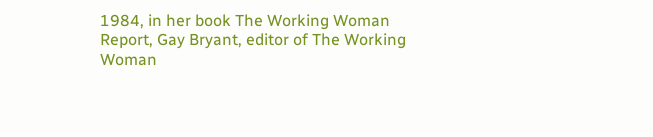1984, in her book The Working Woman Report, Gay Bryant, editor of The Working Woman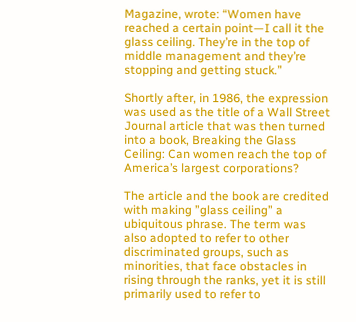Magazine, wrote: “Women have reached a certain point—I call it the glass ceiling. They’re in the top of middle management and they’re stopping and getting stuck.”

Shortly after, in 1986, the expression was used as the title of a Wall Street Journal article that was then turned into a book, Breaking the Glass Ceiling: Can women reach the top of America’s largest corporations?

The article and the book are credited with making ”glass ceiling” a ubiquitous phrase. The term was also adopted to refer to other discriminated groups, such as minorities, that face obstacles in rising through the ranks, yet it is still primarily used to refer to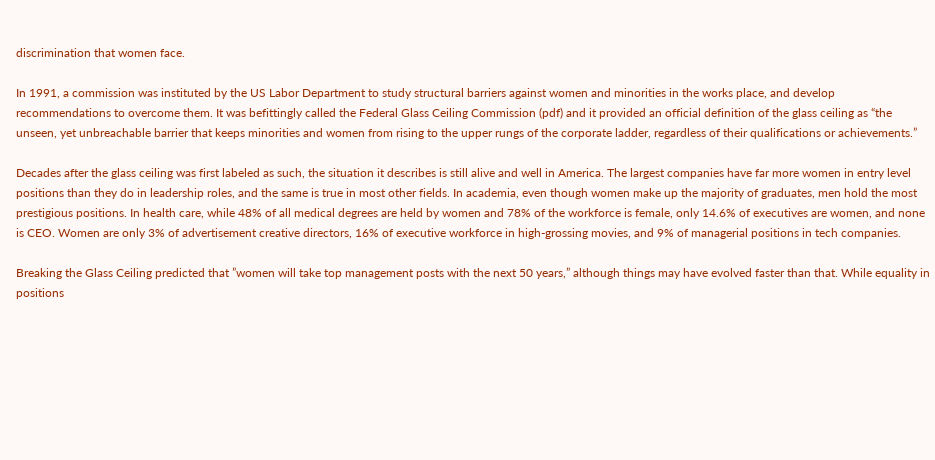discrimination that women face.

In 1991, a commission was instituted by the US Labor Department to study structural barriers against women and minorities in the works place, and develop recommendations to overcome them. It was befittingly called the Federal Glass Ceiling Commission (pdf) and it provided an official definition of the glass ceiling as “the unseen, yet unbreachable barrier that keeps minorities and women from rising to the upper rungs of the corporate ladder, regardless of their qualifications or achievements.”

Decades after the glass ceiling was first labeled as such, the situation it describes is still alive and well in America. The largest companies have far more women in entry level positions than they do in leadership roles, and the same is true in most other fields. In academia, even though women make up the majority of graduates, men hold the most prestigious positions. In health care, while 48% of all medical degrees are held by women and 78% of the workforce is female, only 14.6% of executives are women, and none is CEO. Women are only 3% of advertisement creative directors, 16% of executive workforce in high-grossing movies, and 9% of managerial positions in tech companies.

Breaking the Glass Ceiling predicted that ”women will take top management posts with the next 50 years,” although things may have evolved faster than that. While equality in positions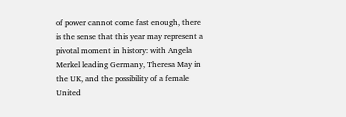of power cannot come fast enough, there is the sense that this year may represent a pivotal moment in history: with Angela Merkel leading Germany, Theresa May in the UK, and the possibility of a female United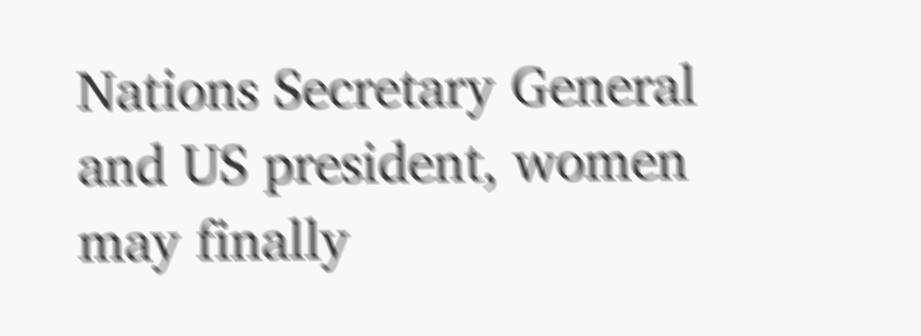Nations Secretary General and US president, women may finally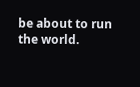be about to run the world.